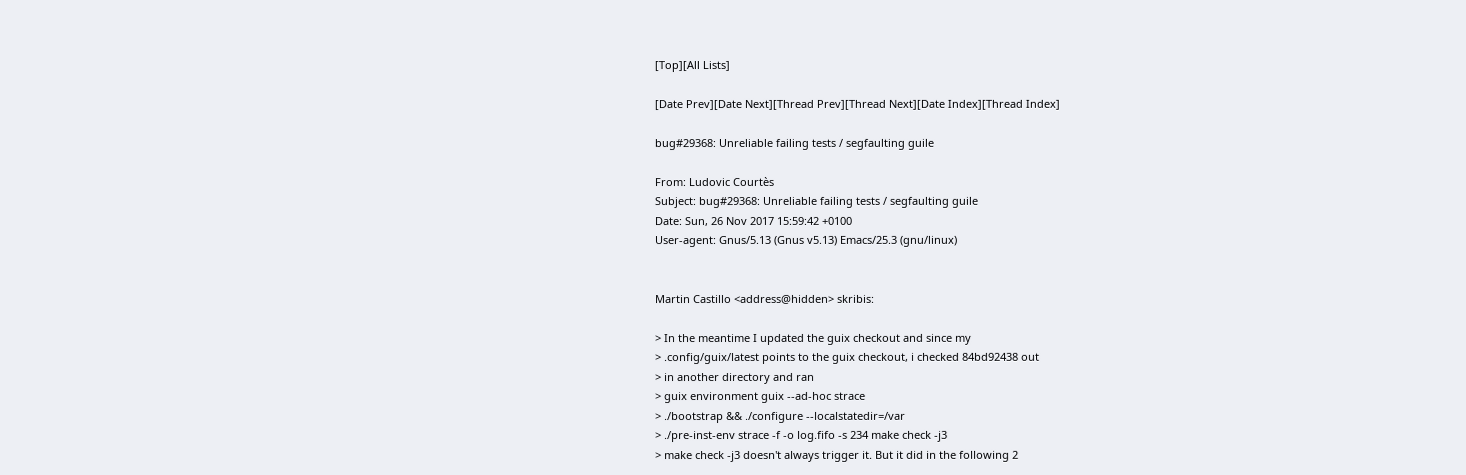[Top][All Lists]

[Date Prev][Date Next][Thread Prev][Thread Next][Date Index][Thread Index]

bug#29368: Unreliable failing tests / segfaulting guile

From: Ludovic Courtès
Subject: bug#29368: Unreliable failing tests / segfaulting guile
Date: Sun, 26 Nov 2017 15:59:42 +0100
User-agent: Gnus/5.13 (Gnus v5.13) Emacs/25.3 (gnu/linux)


Martin Castillo <address@hidden> skribis:

> In the meantime I updated the guix checkout and since my
> .config/guix/latest points to the guix checkout, i checked 84bd92438 out
> in another directory and ran
> guix environment guix --ad-hoc strace
> ./bootstrap && ./configure --localstatedir=/var
> ./pre-inst-env strace -f -o log.fifo -s 234 make check -j3
> make check -j3 doesn't always trigger it. But it did in the following 2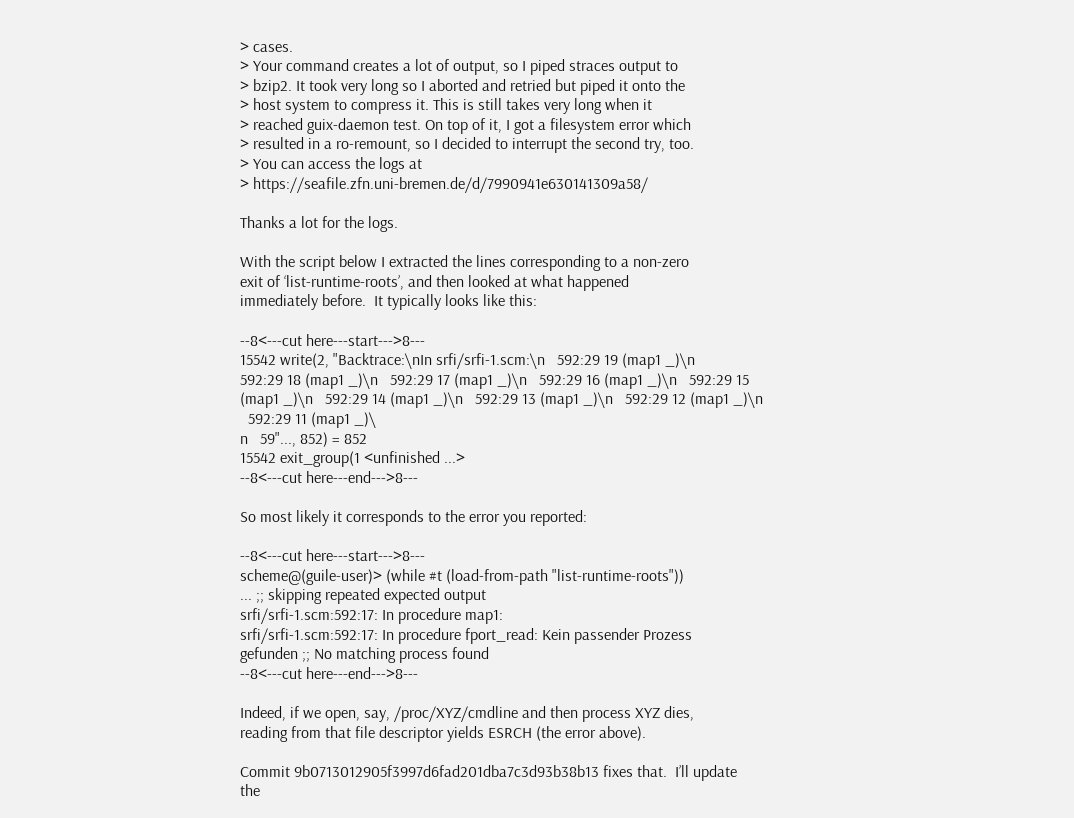> cases.
> Your command creates a lot of output, so I piped straces output to
> bzip2. It took very long so I aborted and retried but piped it onto the
> host system to compress it. This is still takes very long when it
> reached guix-daemon test. On top of it, I got a filesystem error which
> resulted in a ro-remount, so I decided to interrupt the second try, too.
> You can access the logs at
> https://seafile.zfn.uni-bremen.de/d/7990941e630141309a58/

Thanks a lot for the logs.

With the script below I extracted the lines corresponding to a non-zero
exit of ‘list-runtime-roots’, and then looked at what happened
immediately before.  It typically looks like this:

--8<---cut here---start--->8---
15542 write(2, "Backtrace:\nIn srfi/srfi-1.scm:\n   592:29 19 (map1 _)\n
592:29 18 (map1 _)\n   592:29 17 (map1 _)\n   592:29 16 (map1 _)\n   592:29 15
(map1 _)\n   592:29 14 (map1 _)\n   592:29 13 (map1 _)\n   592:29 12 (map1 _)\n
  592:29 11 (map1 _)\
n   59"..., 852) = 852
15542 exit_group(1 <unfinished ...>
--8<---cut here---end--->8---

So most likely it corresponds to the error you reported:

--8<---cut here---start--->8---
scheme@(guile-user)> (while #t (load-from-path "list-runtime-roots"))
... ;; skipping repeated expected output
srfi/srfi-1.scm:592:17: In procedure map1:
srfi/srfi-1.scm:592:17: In procedure fport_read: Kein passender Prozess
gefunden ;; No matching process found
--8<---cut here---end--->8---

Indeed, if we open, say, /proc/XYZ/cmdline and then process XYZ dies,
reading from that file descriptor yields ESRCH (the error above).

Commit 9b0713012905f3997d6fad201dba7c3d93b38b13 fixes that.  I’ll update
the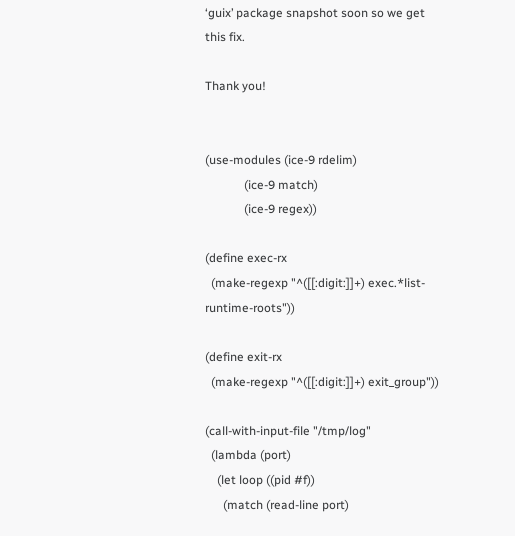‘guix’ package snapshot soon so we get this fix.

Thank you!


(use-modules (ice-9 rdelim)
             (ice-9 match)
             (ice-9 regex))

(define exec-rx
  (make-regexp "^([[:digit:]]+) exec.*list-runtime-roots"))

(define exit-rx
  (make-regexp "^([[:digit:]]+) exit_group"))

(call-with-input-file "/tmp/log"
  (lambda (port)
    (let loop ((pid #f))
      (match (read-line port)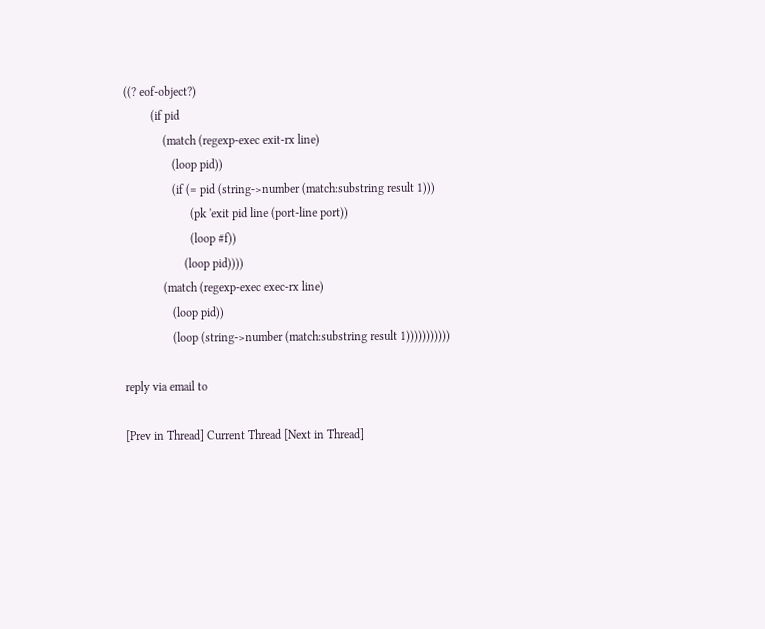((? eof-object?)
         (if pid
             (match (regexp-exec exit-rx line)
                (loop pid))
                (if (= pid (string->number (match:substring result 1)))
                      (pk 'exit pid line (port-line port))
                      (loop #f))
                    (loop pid))))
             (match (regexp-exec exec-rx line)
                (loop pid))
                (loop (string->number (match:substring result 1)))))))))))

reply via email to

[Prev in Thread] Current Thread [Next in Thread]